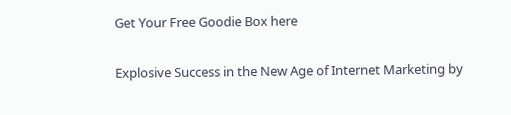Get Your Free Goodie Box here

Explosive Success in the New Age of Internet Marketing by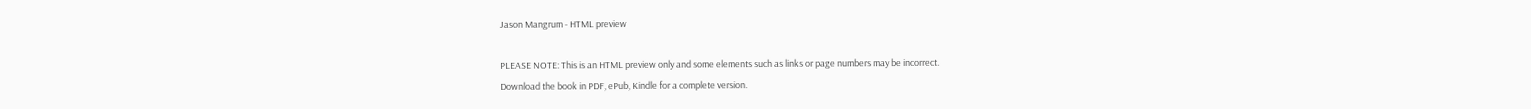Jason Mangrum - HTML preview

PLEASE NOTE: This is an HTML preview only and some elements such as links or page numbers may be incorrect.
Download the book in PDF, ePub, Kindle for a complete version.